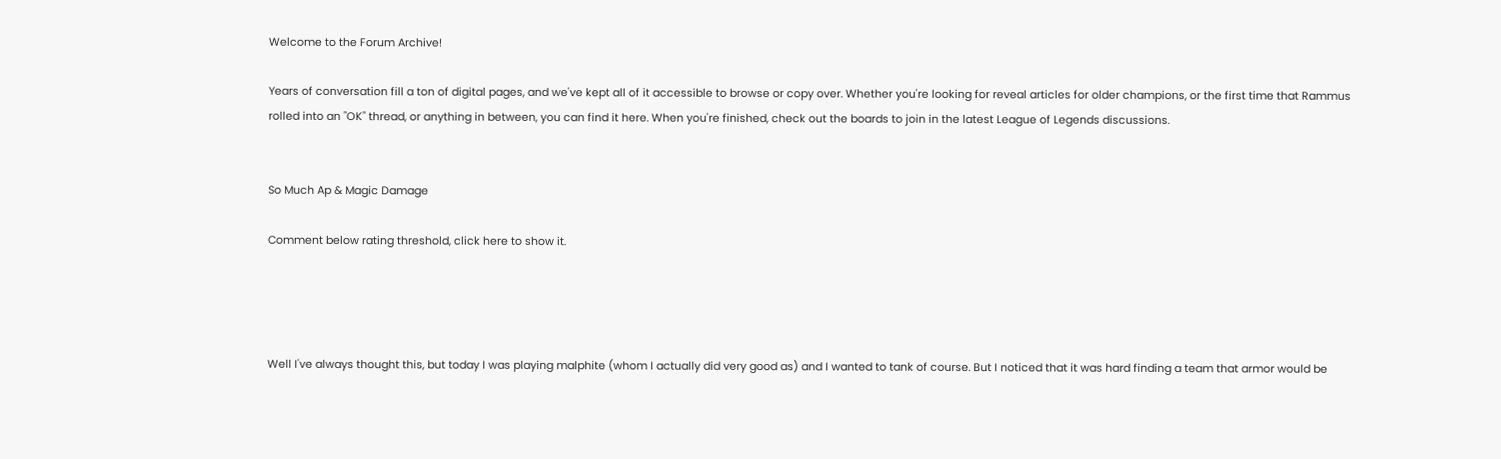Welcome to the Forum Archive!

Years of conversation fill a ton of digital pages, and we've kept all of it accessible to browse or copy over. Whether you're looking for reveal articles for older champions, or the first time that Rammus rolled into an "OK" thread, or anything in between, you can find it here. When you're finished, check out the boards to join in the latest League of Legends discussions.


So Much Ap & Magic Damage

Comment below rating threshold, click here to show it.




Well I've always thought this, but today I was playing malphite (whom I actually did very good as) and I wanted to tank of course. But I noticed that it was hard finding a team that armor would be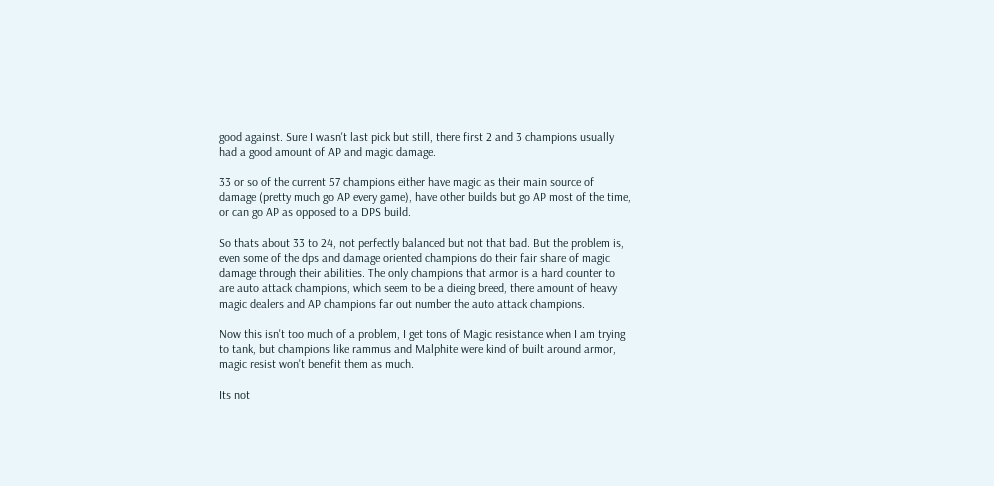good against. Sure I wasn't last pick but still, there first 2 and 3 champions usually had a good amount of AP and magic damage.

33 or so of the current 57 champions either have magic as their main source of damage (pretty much go AP every game), have other builds but go AP most of the time, or can go AP as opposed to a DPS build.

So thats about 33 to 24, not perfectly balanced but not that bad. But the problem is, even some of the dps and damage oriented champions do their fair share of magic damage through their abilities. The only champions that armor is a hard counter to are auto attack champions, which seem to be a dieing breed, there amount of heavy magic dealers and AP champions far out number the auto attack champions.

Now this isn't too much of a problem, I get tons of Magic resistance when I am trying to tank, but champions like rammus and Malphite were kind of built around armor, magic resist won't benefit them as much.

Its not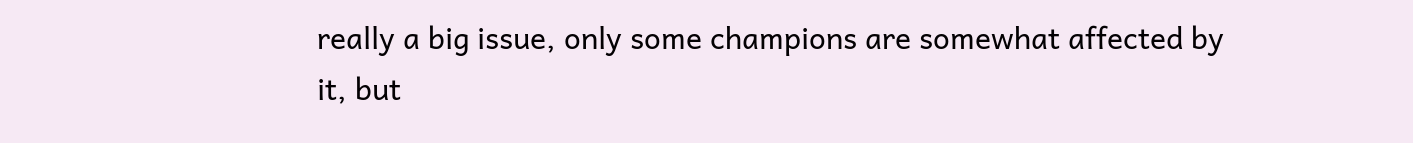really a big issue, only some champions are somewhat affected by it, but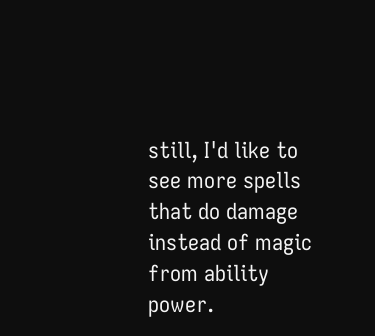still, I'd like to see more spells that do damage instead of magic from ability power.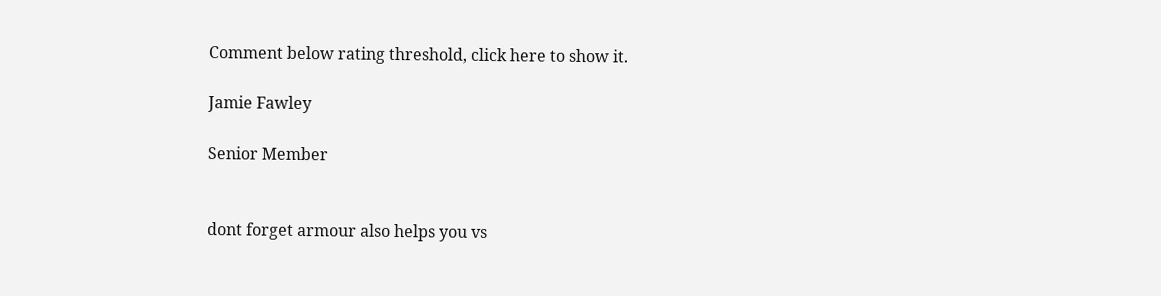Comment below rating threshold, click here to show it.

Jamie Fawley

Senior Member


dont forget armour also helps you vs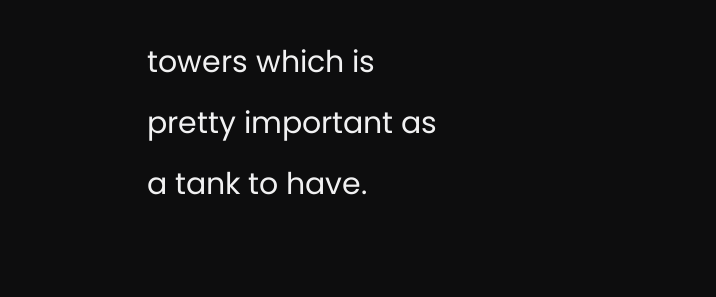towers which is pretty important as a tank to have.